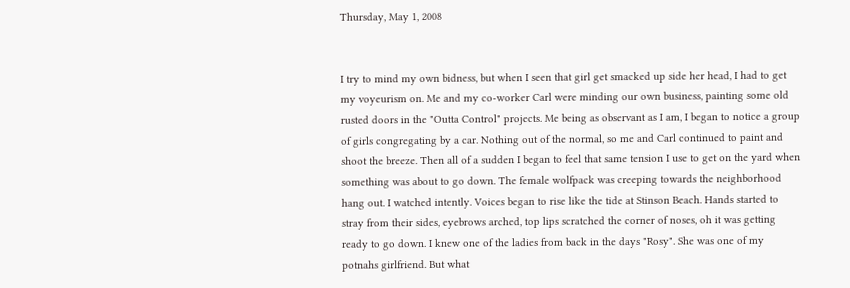Thursday, May 1, 2008


I try to mind my own bidness, but when I seen that girl get smacked up side her head, I had to get my voyeurism on. Me and my co-worker Carl were minding our own business, painting some old rusted doors in the "Outta Control" projects. Me being as observant as I am, I began to notice a group of girls congregating by a car. Nothing out of the normal, so me and Carl continued to paint and shoot the breeze. Then all of a sudden I began to feel that same tension I use to get on the yard when something was about to go down. The female wolfpack was creeping towards the neighborhood hang out. I watched intently. Voices began to rise like the tide at Stinson Beach. Hands started to stray from their sides, eyebrows arched, top lips scratched the corner of noses, oh it was getting ready to go down. I knew one of the ladies from back in the days "Rosy". She was one of my potnahs girlfriend. But what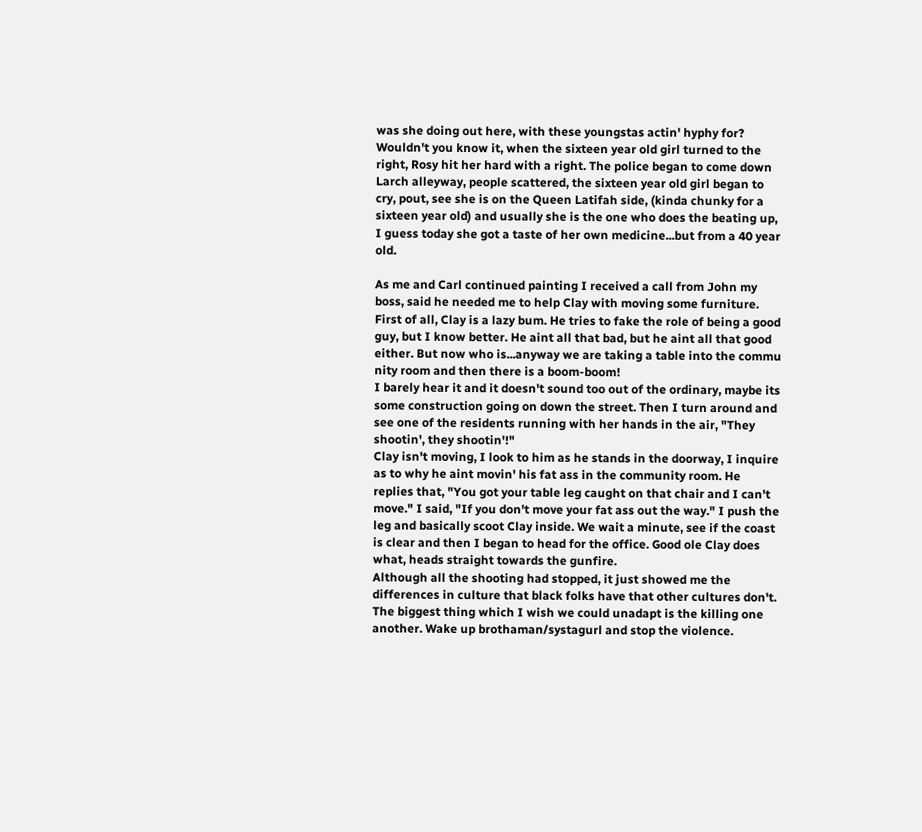was she doing out here, with these youngstas actin' hyphy for? Wouldn't you know it, when the sixteen year old girl turned to the right, Rosy hit her hard with a right. The police began to come down Larch alleyway, people scattered, the sixteen year old girl began to cry, pout, see she is on the Queen Latifah side, (kinda chunky for a sixteen year old) and usually she is the one who does the beating up, I guess today she got a taste of her own medicine...but from a 40 year old.

As me and Carl continued painting I received a call from John my boss, said he needed me to help Clay with moving some furniture. First of all, Clay is a lazy bum. He tries to fake the role of being a good guy, but I know better. He aint all that bad, but he aint all that good either. But now who is...anyway we are taking a table into the commu nity room and then there is a boom-boom!
I barely hear it and it doesn't sound too out of the ordinary, maybe its some construction going on down the street. Then I turn around and see one of the residents running with her hands in the air, "They shootin', they shootin'!"
Clay isn't moving, I look to him as he stands in the doorway, I inquire as to why he aint movin' his fat ass in the community room. He replies that, "You got your table leg caught on that chair and I can't move." I said, "If you don't move your fat ass out the way." I push the leg and basically scoot Clay inside. We wait a minute, see if the coast is clear and then I began to head for the office. Good ole Clay does what, heads straight towards the gunfire.
Although all the shooting had stopped, it just showed me the differences in culture that black folks have that other cultures don't. The biggest thing which I wish we could unadapt is the killing one another. Wake up brothaman/systagurl and stop the violence.